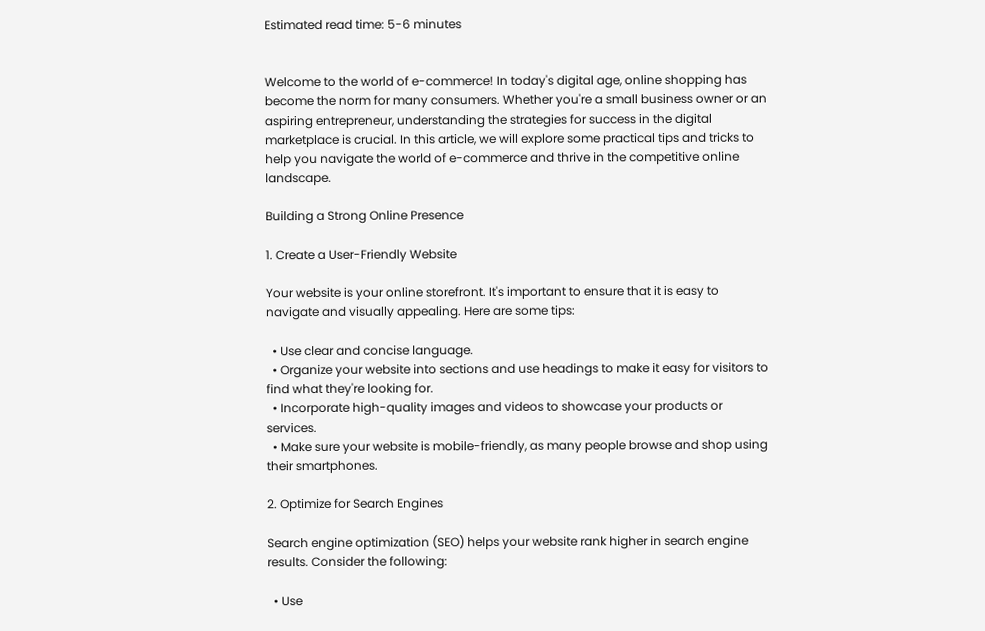Estimated read time: 5-6 minutes


Welcome to the world of e-commerce! In today's digital age, online shopping has become the norm for many consumers. Whether you're a small business owner or an aspiring entrepreneur, understanding the strategies for success in the digital marketplace is crucial. In this article, we will explore some practical tips and tricks to help you navigate the world of e-commerce and thrive in the competitive online landscape.

Building a Strong Online Presence

1. Create a User-Friendly Website

Your website is your online storefront. It's important to ensure that it is easy to navigate and visually appealing. Here are some tips:

  • Use clear and concise language.
  • Organize your website into sections and use headings to make it easy for visitors to find what they're looking for.
  • Incorporate high-quality images and videos to showcase your products or services.
  • Make sure your website is mobile-friendly, as many people browse and shop using their smartphones.

2. Optimize for Search Engines

Search engine optimization (SEO) helps your website rank higher in search engine results. Consider the following:

  • Use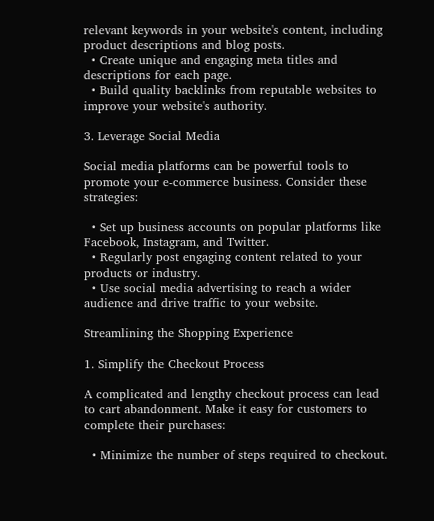relevant keywords in your website's content, including product descriptions and blog posts.
  • Create unique and engaging meta titles and descriptions for each page.
  • Build quality backlinks from reputable websites to improve your website's authority.

3. Leverage Social Media

Social media platforms can be powerful tools to promote your e-commerce business. Consider these strategies:

  • Set up business accounts on popular platforms like Facebook, Instagram, and Twitter.
  • Regularly post engaging content related to your products or industry.
  • Use social media advertising to reach a wider audience and drive traffic to your website.

Streamlining the Shopping Experience

1. Simplify the Checkout Process

A complicated and lengthy checkout process can lead to cart abandonment. Make it easy for customers to complete their purchases:

  • Minimize the number of steps required to checkout.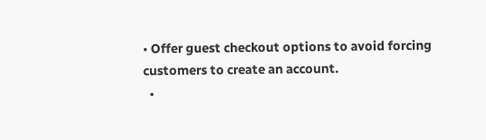• Offer guest checkout options to avoid forcing customers to create an account.
  •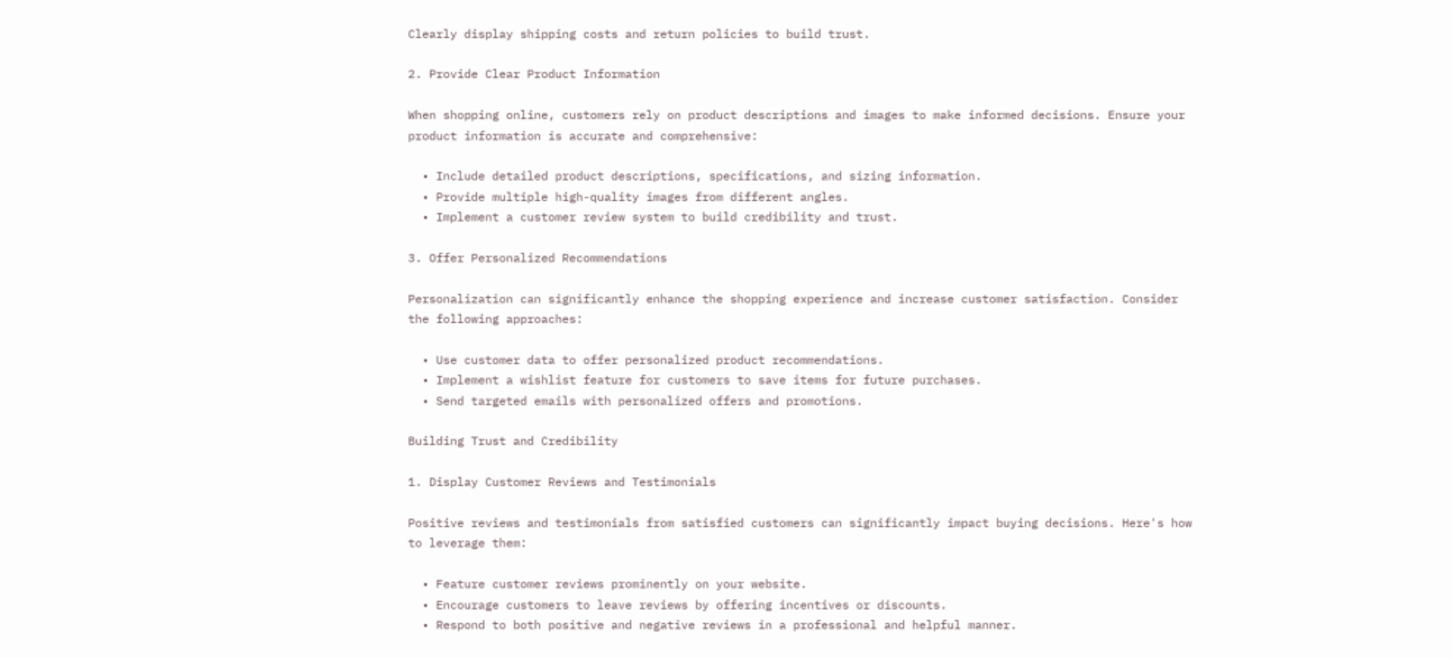Clearly display shipping costs and return policies to build trust.

2. Provide Clear Product Information

When shopping online, customers rely on product descriptions and images to make informed decisions. Ensure your product information is accurate and comprehensive:

  • Include detailed product descriptions, specifications, and sizing information.
  • Provide multiple high-quality images from different angles.
  • Implement a customer review system to build credibility and trust.

3. Offer Personalized Recommendations

Personalization can significantly enhance the shopping experience and increase customer satisfaction. Consider the following approaches:

  • Use customer data to offer personalized product recommendations.
  • Implement a wishlist feature for customers to save items for future purchases.
  • Send targeted emails with personalized offers and promotions.

Building Trust and Credibility

1. Display Customer Reviews and Testimonials

Positive reviews and testimonials from satisfied customers can significantly impact buying decisions. Here's how to leverage them:

  • Feature customer reviews prominently on your website.
  • Encourage customers to leave reviews by offering incentives or discounts.
  • Respond to both positive and negative reviews in a professional and helpful manner.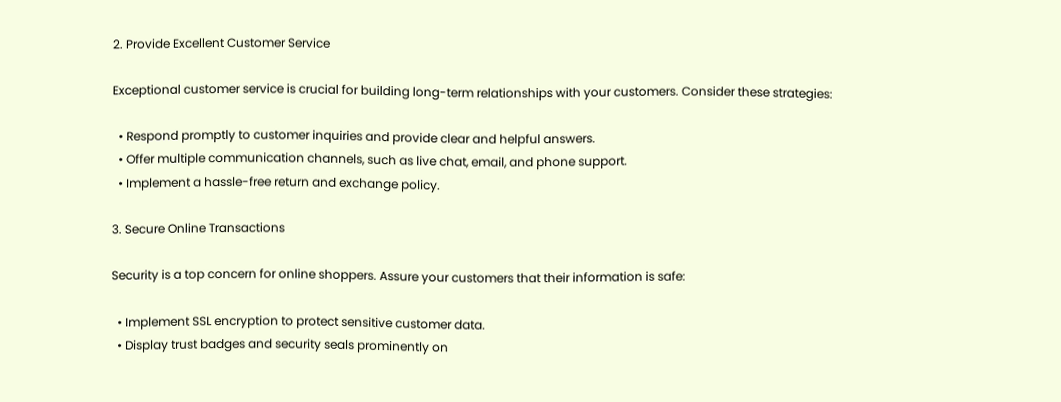2. Provide Excellent Customer Service

Exceptional customer service is crucial for building long-term relationships with your customers. Consider these strategies:

  • Respond promptly to customer inquiries and provide clear and helpful answers.
  • Offer multiple communication channels, such as live chat, email, and phone support.
  • Implement a hassle-free return and exchange policy.

3. Secure Online Transactions

Security is a top concern for online shoppers. Assure your customers that their information is safe:

  • Implement SSL encryption to protect sensitive customer data.
  • Display trust badges and security seals prominently on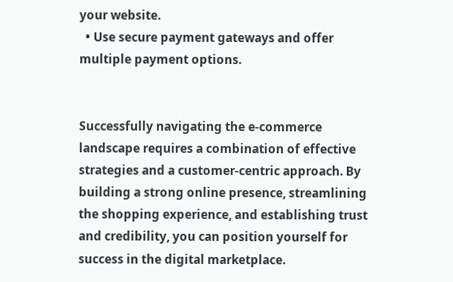your website.
  • Use secure payment gateways and offer multiple payment options.


Successfully navigating the e-commerce landscape requires a combination of effective strategies and a customer-centric approach. By building a strong online presence, streamlining the shopping experience, and establishing trust and credibility, you can position yourself for success in the digital marketplace.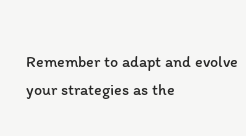Remember to adapt and evolve your strategies as the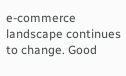e-commerce landscape continues to change. Good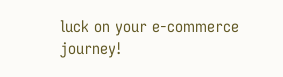luck on your e-commerce journey!